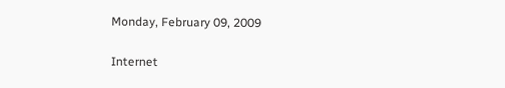Monday, February 09, 2009

Internet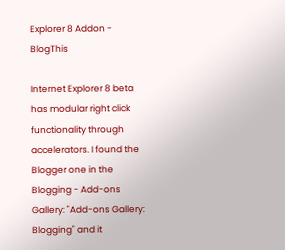Explorer 8 Addon - BlogThis

Internet Explorer 8 beta has modular right click functionality through accelerators. I found the Blogger one in the
Blogging - Add-ons Gallery: "Add-ons Gallery: Blogging" and it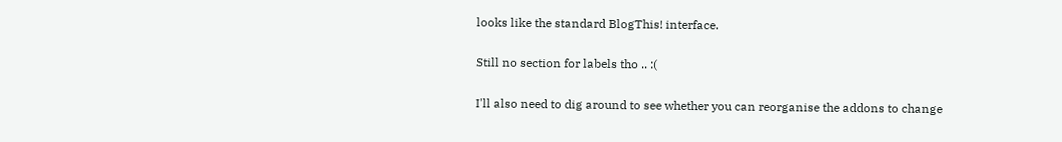looks like the standard BlogThis! interface.

Still no section for labels tho .. :(

I'll also need to dig around to see whether you can reorganise the addons to change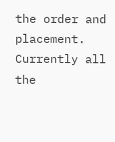the order and placement. Currently all the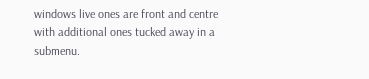windows live ones are front and centre with additional ones tucked away in a submenu.